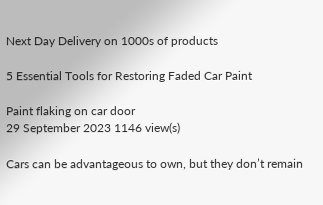Next Day Delivery on 1000s of products

5 Essential Tools for Restoring Faded Car Paint

Paint flaking on car door
29 September 2023 1146 view(s)

Cars can be advantageous to own, but they don’t remain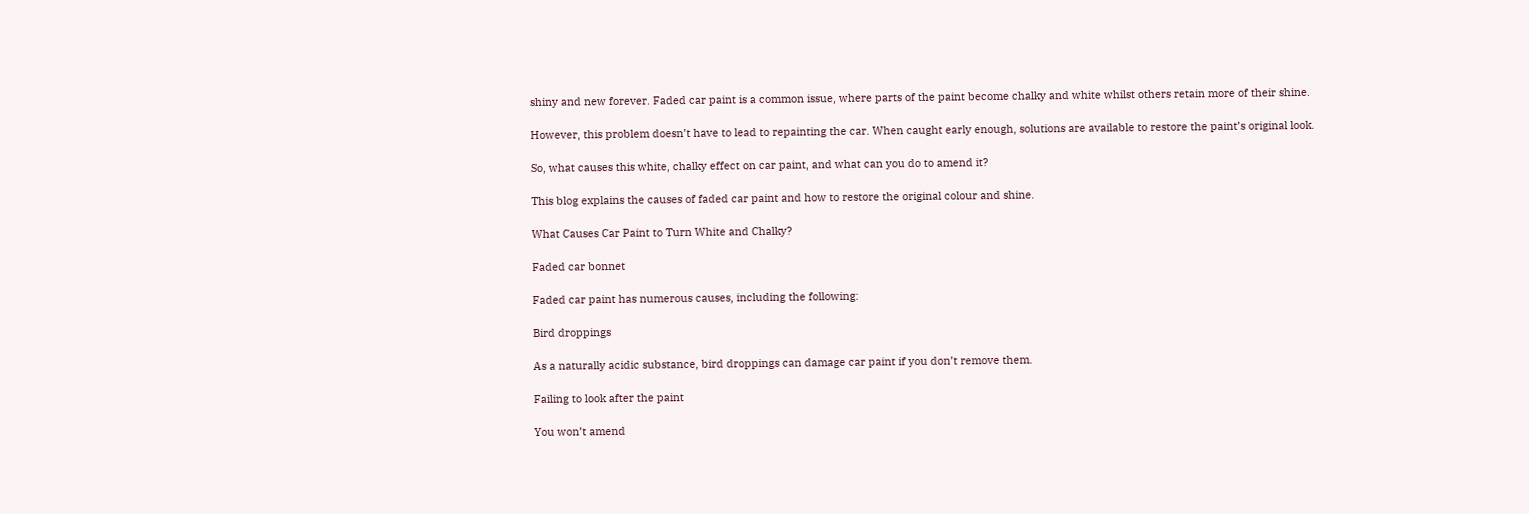shiny and new forever. Faded car paint is a common issue, where parts of the paint become chalky and white whilst others retain more of their shine.

However, this problem doesn’t have to lead to repainting the car. When caught early enough, solutions are available to restore the paint’s original look.

So, what causes this white, chalky effect on car paint, and what can you do to amend it?

This blog explains the causes of faded car paint and how to restore the original colour and shine.

What Causes Car Paint to Turn White and Chalky?

Faded car bonnet

Faded car paint has numerous causes, including the following:

Bird droppings

As a naturally acidic substance, bird droppings can damage car paint if you don’t remove them.

Failing to look after the paint

You won’t amend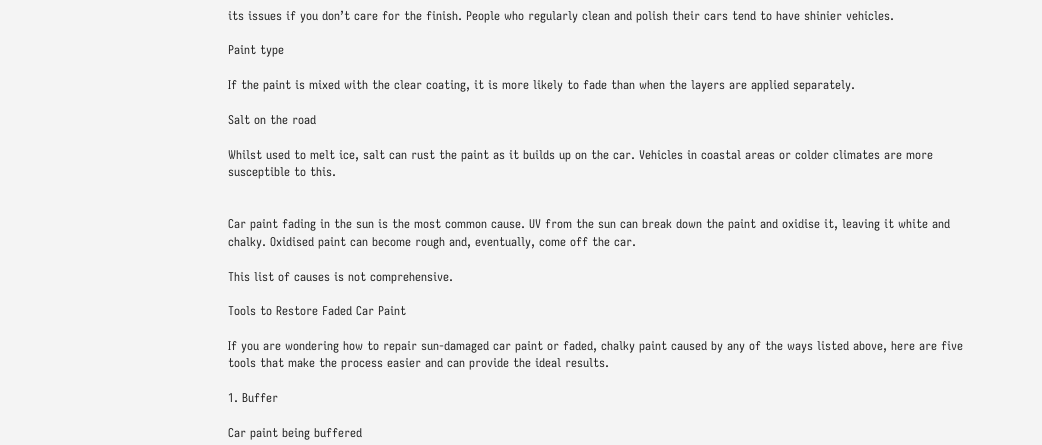its issues if you don’t care for the finish. People who regularly clean and polish their cars tend to have shinier vehicles.

Paint type

If the paint is mixed with the clear coating, it is more likely to fade than when the layers are applied separately.

Salt on the road

Whilst used to melt ice, salt can rust the paint as it builds up on the car. Vehicles in coastal areas or colder climates are more susceptible to this.


Car paint fading in the sun is the most common cause. UV from the sun can break down the paint and oxidise it, leaving it white and chalky. Oxidised paint can become rough and, eventually, come off the car.

This list of causes is not comprehensive.

Tools to Restore Faded Car Paint

If you are wondering how to repair sun-damaged car paint or faded, chalky paint caused by any of the ways listed above, here are five tools that make the process easier and can provide the ideal results.

1. Buffer

Car paint being buffered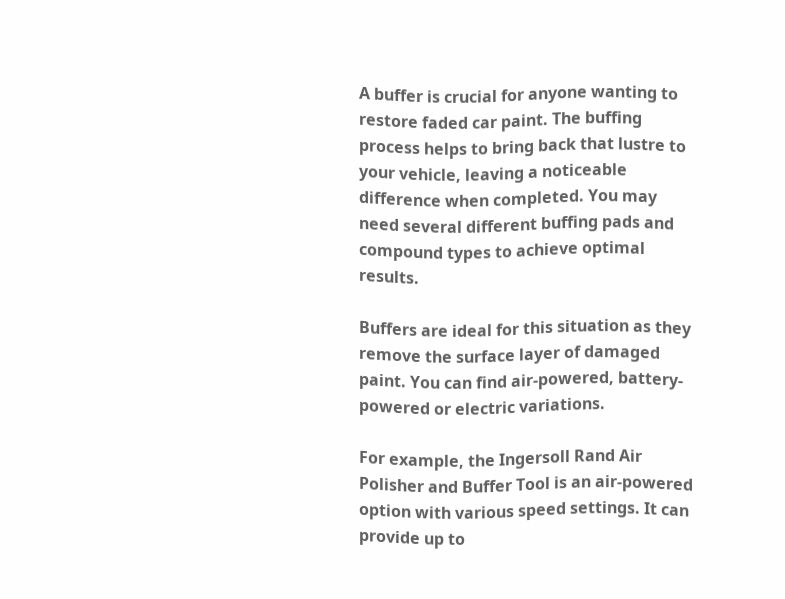A buffer is crucial for anyone wanting to restore faded car paint. The buffing process helps to bring back that lustre to your vehicle, leaving a noticeable difference when completed. You may need several different buffing pads and compound types to achieve optimal results.

Buffers are ideal for this situation as they remove the surface layer of damaged paint. You can find air-powered, battery-powered or electric variations.

For example, the Ingersoll Rand Air Polisher and Buffer Tool is an air-powered option with various speed settings. It can provide up to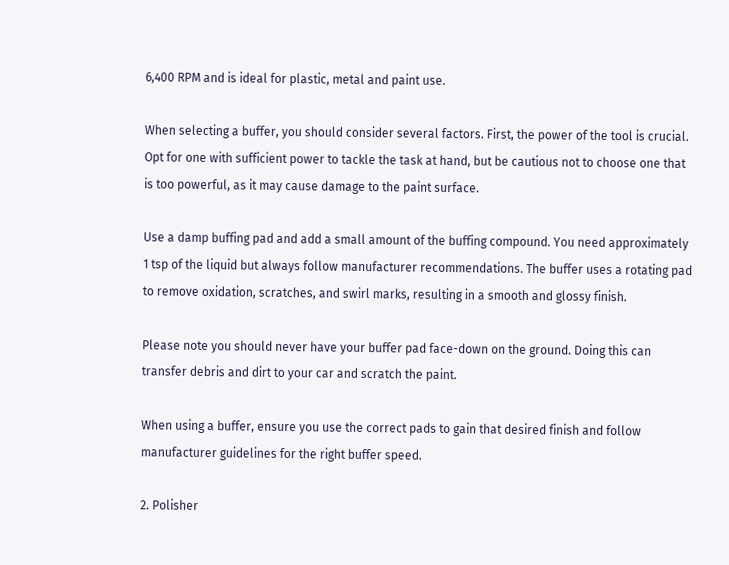6,400 RPM and is ideal for plastic, metal and paint use.

When selecting a buffer, you should consider several factors. First, the power of the tool is crucial. Opt for one with sufficient power to tackle the task at hand, but be cautious not to choose one that is too powerful, as it may cause damage to the paint surface.

Use a damp buffing pad and add a small amount of the buffing compound. You need approximately 1 tsp of the liquid but always follow manufacturer recommendations. The buffer uses a rotating pad to remove oxidation, scratches, and swirl marks, resulting in a smooth and glossy finish.

Please note you should never have your buffer pad face-down on the ground. Doing this can transfer debris and dirt to your car and scratch the paint.

When using a buffer, ensure you use the correct pads to gain that desired finish and follow manufacturer guidelines for the right buffer speed.

2. Polisher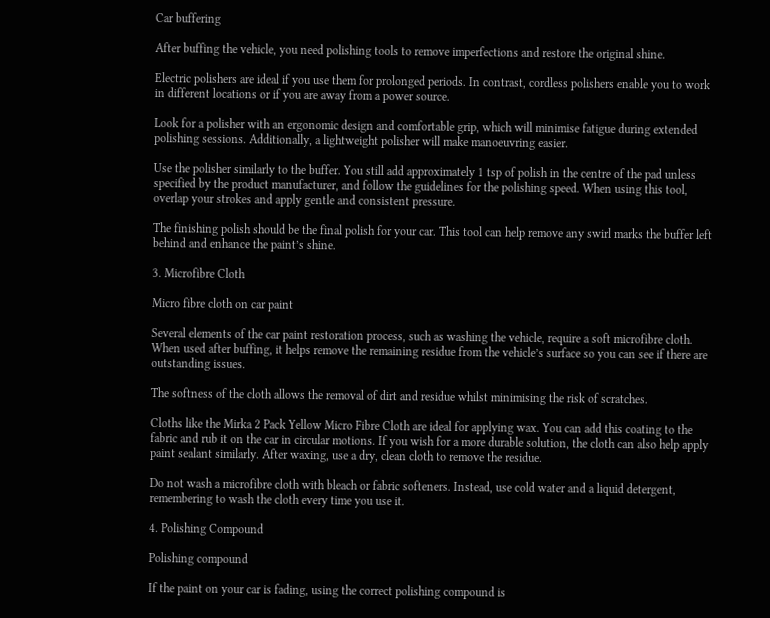Car buffering

After buffing the vehicle, you need polishing tools to remove imperfections and restore the original shine.

Electric polishers are ideal if you use them for prolonged periods. In contrast, cordless polishers enable you to work in different locations or if you are away from a power source.

Look for a polisher with an ergonomic design and comfortable grip, which will minimise fatigue during extended polishing sessions. Additionally, a lightweight polisher will make manoeuvring easier.

Use the polisher similarly to the buffer. You still add approximately 1 tsp of polish in the centre of the pad unless specified by the product manufacturer, and follow the guidelines for the polishing speed. When using this tool, overlap your strokes and apply gentle and consistent pressure.

The finishing polish should be the final polish for your car. This tool can help remove any swirl marks the buffer left behind and enhance the paint’s shine.

3. Microfibre Cloth

Micro fibre cloth on car paint

Several elements of the car paint restoration process, such as washing the vehicle, require a soft microfibre cloth. When used after buffing, it helps remove the remaining residue from the vehicle’s surface so you can see if there are outstanding issues.

The softness of the cloth allows the removal of dirt and residue whilst minimising the risk of scratches.

Cloths like the Mirka 2 Pack Yellow Micro Fibre Cloth are ideal for applying wax. You can add this coating to the fabric and rub it on the car in circular motions. If you wish for a more durable solution, the cloth can also help apply paint sealant similarly. After waxing, use a dry, clean cloth to remove the residue.

Do not wash a microfibre cloth with bleach or fabric softeners. Instead, use cold water and a liquid detergent, remembering to wash the cloth every time you use it.

4. Polishing Compound

Polishing compound

If the paint on your car is fading, using the correct polishing compound is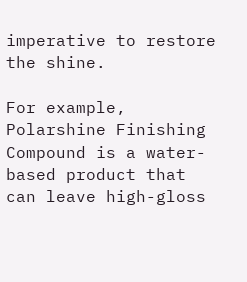imperative to restore the shine.

For example, Polarshine Finishing Compound is a water-based product that can leave high-gloss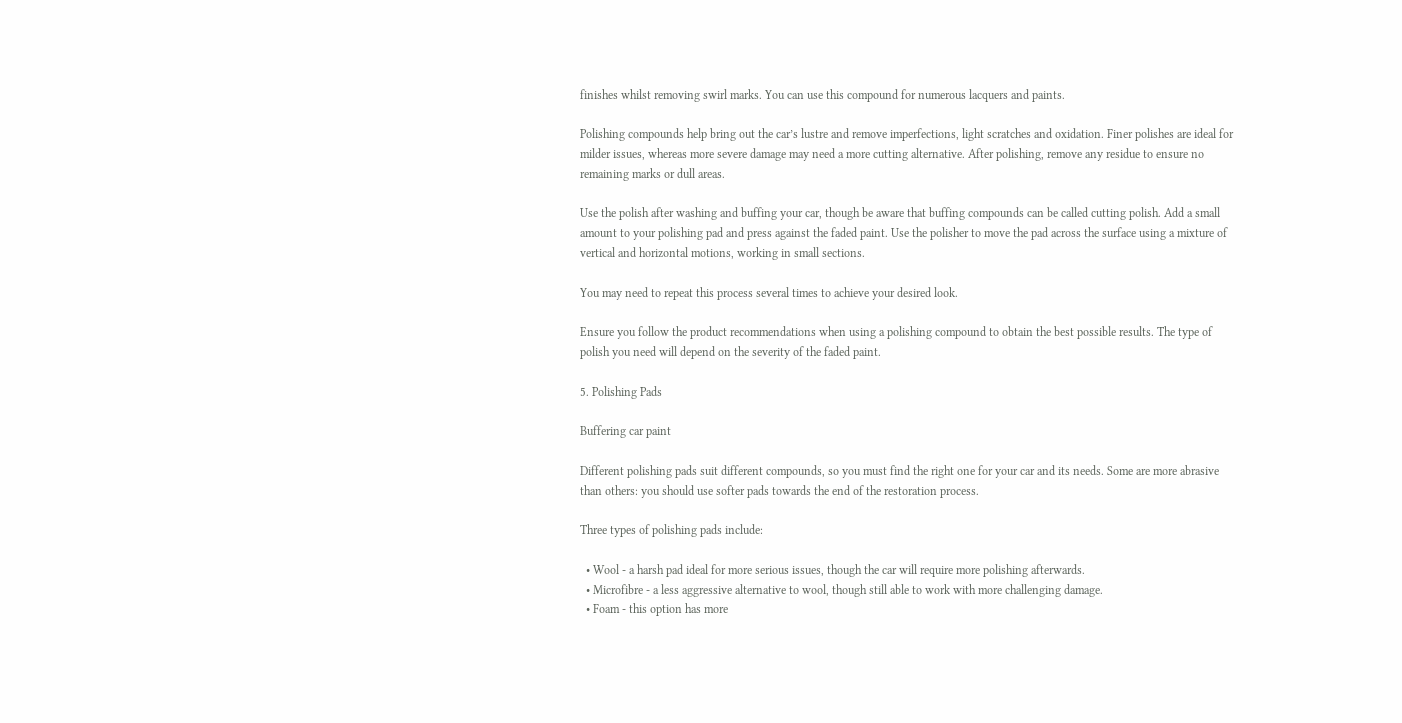finishes whilst removing swirl marks. You can use this compound for numerous lacquers and paints.

Polishing compounds help bring out the car’s lustre and remove imperfections, light scratches and oxidation. Finer polishes are ideal for milder issues, whereas more severe damage may need a more cutting alternative. After polishing, remove any residue to ensure no remaining marks or dull areas.

Use the polish after washing and buffing your car, though be aware that buffing compounds can be called cutting polish. Add a small amount to your polishing pad and press against the faded paint. Use the polisher to move the pad across the surface using a mixture of vertical and horizontal motions, working in small sections.

You may need to repeat this process several times to achieve your desired look.

Ensure you follow the product recommendations when using a polishing compound to obtain the best possible results. The type of polish you need will depend on the severity of the faded paint.

5. Polishing Pads

Buffering car paint

Different polishing pads suit different compounds, so you must find the right one for your car and its needs. Some are more abrasive than others: you should use softer pads towards the end of the restoration process.

Three types of polishing pads include:

  • Wool - a harsh pad ideal for more serious issues, though the car will require more polishing afterwards.
  • Microfibre - a less aggressive alternative to wool, though still able to work with more challenging damage.
  • Foam - this option has more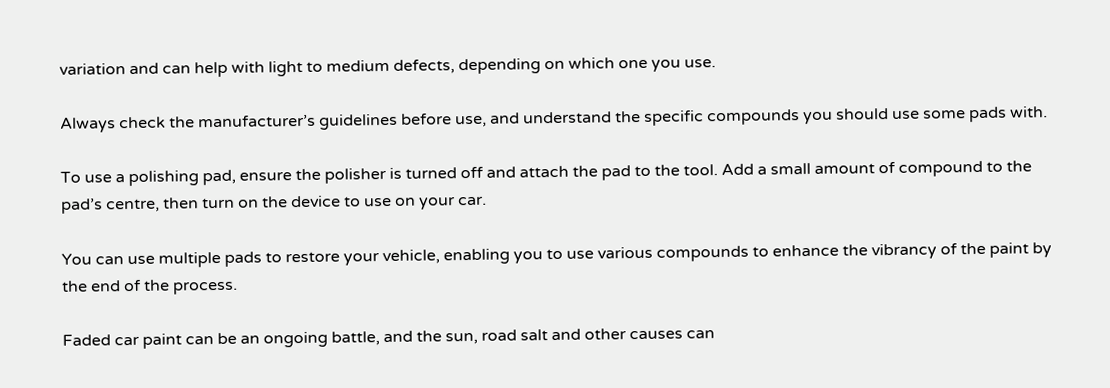variation and can help with light to medium defects, depending on which one you use.

Always check the manufacturer’s guidelines before use, and understand the specific compounds you should use some pads with.

To use a polishing pad, ensure the polisher is turned off and attach the pad to the tool. Add a small amount of compound to the pad’s centre, then turn on the device to use on your car.

You can use multiple pads to restore your vehicle, enabling you to use various compounds to enhance the vibrancy of the paint by the end of the process.

Faded car paint can be an ongoing battle, and the sun, road salt and other causes can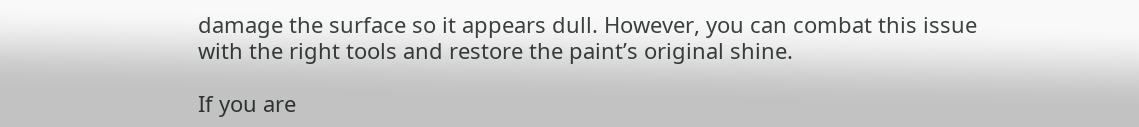damage the surface so it appears dull. However, you can combat this issue with the right tools and restore the paint’s original shine.

If you are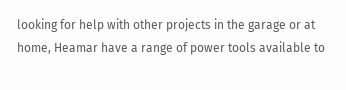looking for help with other projects in the garage or at home, Heamar have a range of power tools available to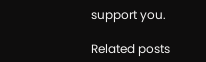support you.

Related posts